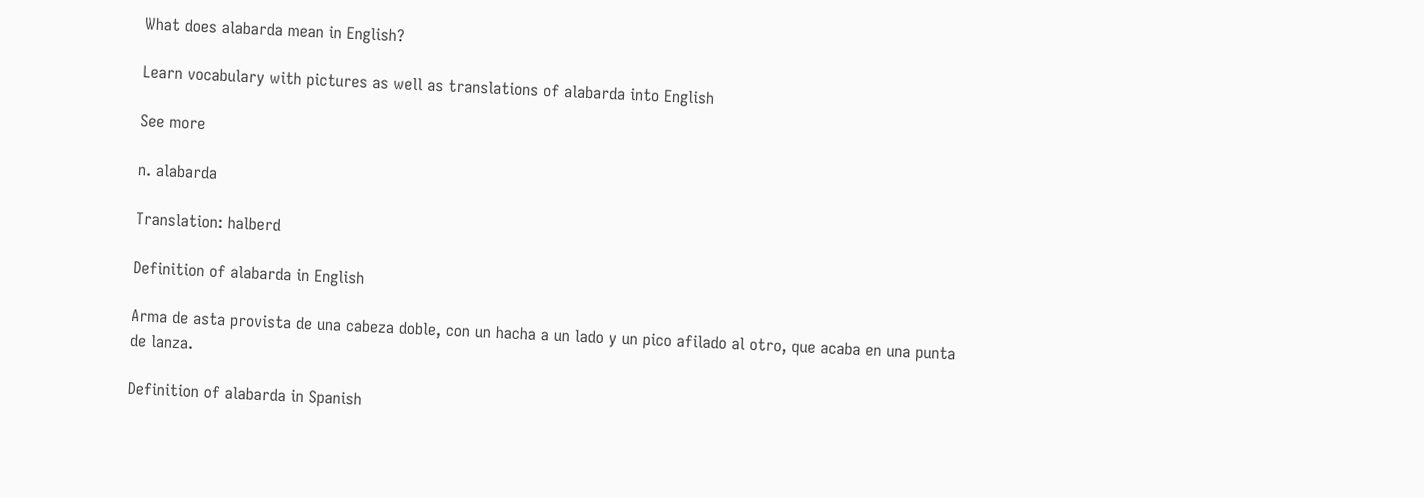What does alabarda mean in English?

Learn vocabulary with pictures as well as translations of alabarda into English

See more

n. alabarda

Translation: halberd

Definition of alabarda in English

Arma de asta provista de una cabeza doble, con un hacha a un lado y un pico afilado al otro, que acaba en una punta de lanza.

Definition of alabarda in Spanish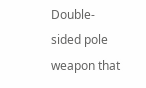Double-sided pole weapon that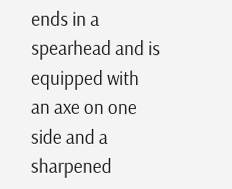ends in a spearhead and is equipped with an axe on one side and a sharpened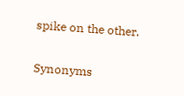spike on the other.

Synonyms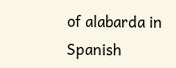of alabarda in Spanish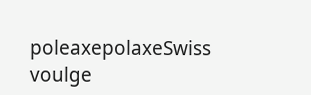poleaxepolaxeSwiss voulge